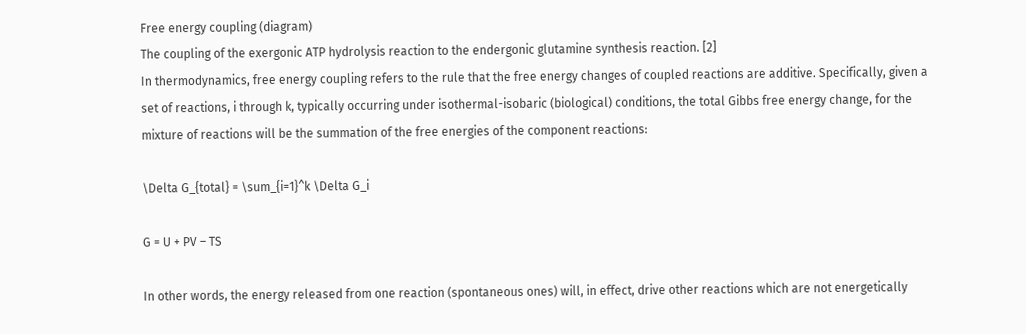Free energy coupling (diagram)
The coupling of the exergonic ATP hydrolysis reaction to the endergonic glutamine synthesis reaction. [2]
In thermodynamics, free energy coupling refers to the rule that the free energy changes of coupled reactions are additive. Specifically, given a set of reactions, i through k, typically occurring under isothermal-isobaric (biological) conditions, the total Gibbs free energy change, for the mixture of reactions will be the summation of the free energies of the component reactions:

\Delta G_{total} = \sum_{i=1}^k \Delta G_i

G = U + PV – TS

In other words, the energy released from one reaction (spontaneous ones) will, in effect, drive other reactions which are not energetically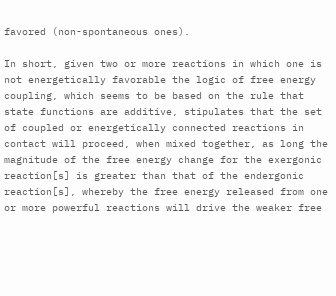favored (non-spontaneous ones).

In short, given two or more reactions in which one is not energetically favorable the logic of free energy coupling, which seems to be based on the rule that state functions are additive, stipulates that the set of coupled or energetically connected reactions in contact will proceed, when mixed together, as long the magnitude of the free energy change for the exergonic reaction[s] is greater than that of the endergonic reaction[s], whereby the free energy released from one or more powerful reactions will drive the weaker free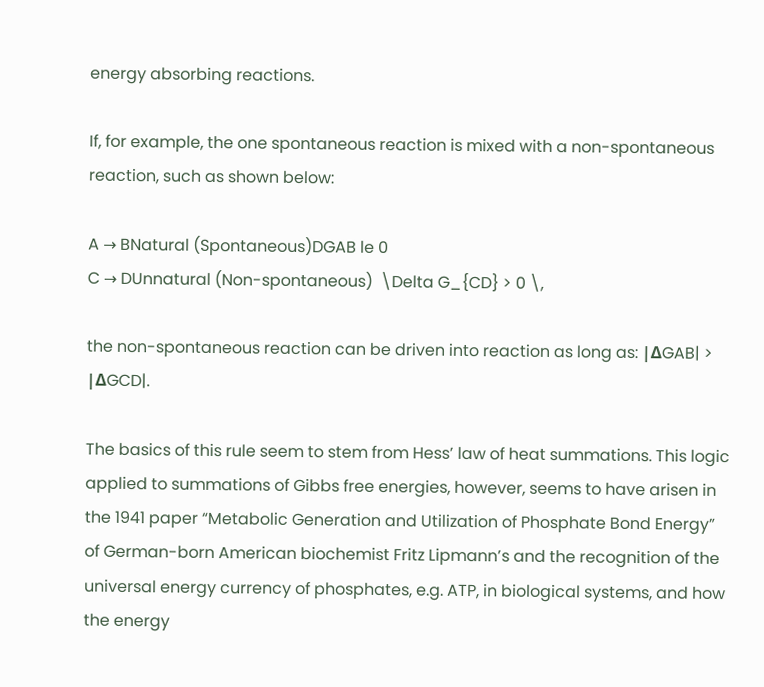energy absorbing reactions.

If, for example, the one spontaneous reaction is mixed with a non-spontaneous reaction, such as shown below:

A → BNatural (Spontaneous)DGAB le 0
C → DUnnatural (Non-spontaneous)  \Delta G_{CD} > 0 \,

the non-spontaneous reaction can be driven into reaction as long as: |ΔGAB| > |ΔGCD|.

The basics of this rule seem to stem from Hess’ law of heat summations. This logic applied to summations of Gibbs free energies, however, seems to have arisen in the 1941 paper “Metabolic Generation and Utilization of Phosphate Bond Energy” of German-born American biochemist Fritz Lipmann’s and the recognition of the universal energy currency of phosphates, e.g. ATP, in biological systems, and how the energy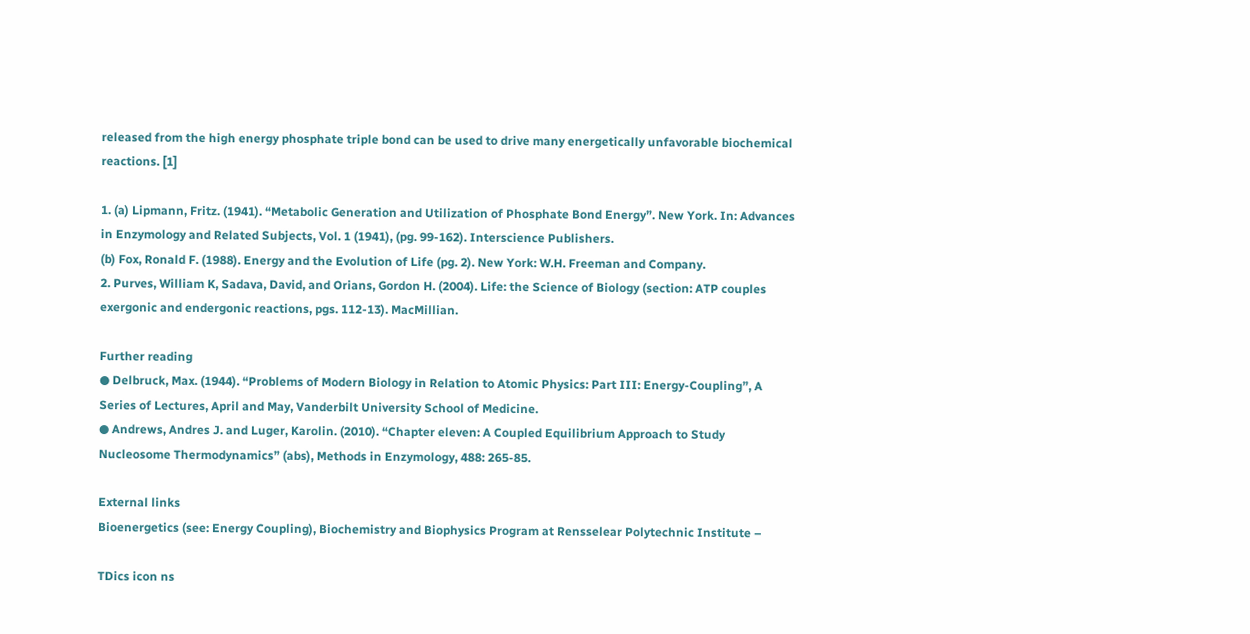released from the high energy phosphate triple bond can be used to drive many energetically unfavorable biochemical reactions. [1]

1. (a) Lipmann, Fritz. (1941). “Metabolic Generation and Utilization of Phosphate Bond Energy”. New York. In: Advances in Enzymology and Related Subjects, Vol. 1 (1941), (pg. 99-162). Interscience Publishers.
(b) Fox, Ronald F. (1988). Energy and the Evolution of Life (pg. 2). New York: W.H. Freeman and Company.
2. Purves, William K, Sadava, David, and Orians, Gordon H. (2004). Life: the Science of Biology (section: ATP couples exergonic and endergonic reactions, pgs. 112-13). MacMillian.

Further reading
● Delbruck, Max. (1944). “Problems of Modern Biology in Relation to Atomic Physics: Part III: Energy-Coupling”, A Series of Lectures, April and May, Vanderbilt University School of Medicine.
● Andrews, Andres J. and Luger, Karolin. (2010). “Chapter eleven: A Coupled Equilibrium Approach to Study Nucleosome Thermodynamics” (abs), Methods in Enzymology, 488: 265-85.

External links
Bioenergetics (see: Energy Coupling), Biochemistry and Biophysics Program at Rensselear Polytechnic Institute –

TDics icon ns